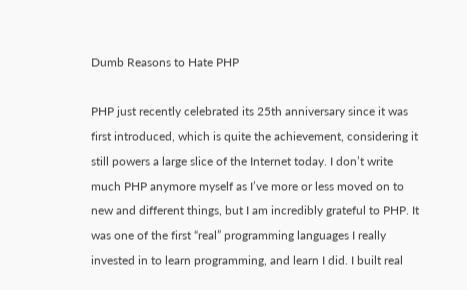Dumb Reasons to Hate PHP

PHP just recently celebrated its 25th anniversary since it was first introduced, which is quite the achievement, considering it still powers a large slice of the Internet today. I don’t write much PHP anymore myself as I’ve more or less moved on to new and different things, but I am incredibly grateful to PHP. It was one of the first “real” programming languages I really invested in to learn programming, and learn I did. I built real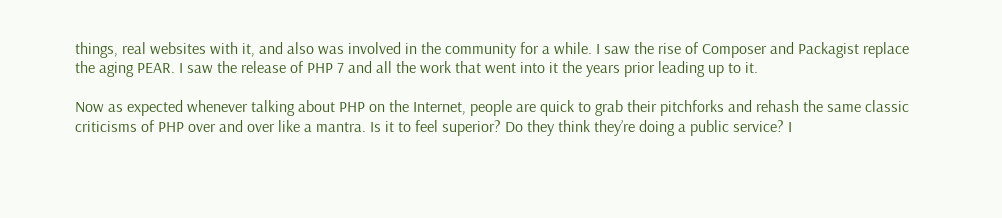things, real websites with it, and also was involved in the community for a while. I saw the rise of Composer and Packagist replace the aging PEAR. I saw the release of PHP 7 and all the work that went into it the years prior leading up to it.

Now as expected whenever talking about PHP on the Internet, people are quick to grab their pitchforks and rehash the same classic criticisms of PHP over and over like a mantra. Is it to feel superior? Do they think they’re doing a public service? I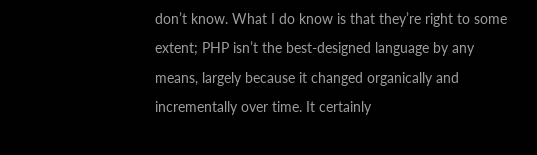don’t know. What I do know is that they’re right to some extent; PHP isn’t the best-designed language by any means, largely because it changed organically and incrementally over time. It certainly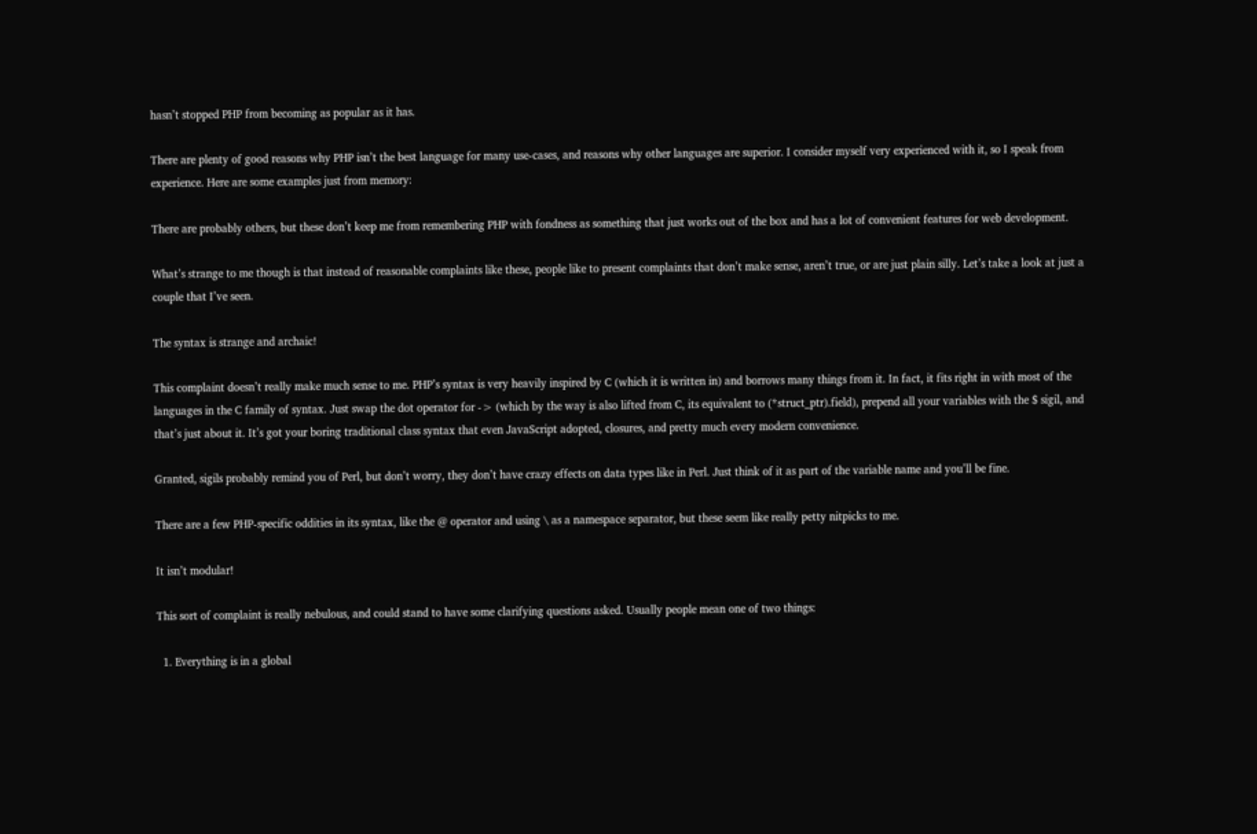hasn’t stopped PHP from becoming as popular as it has.

There are plenty of good reasons why PHP isn’t the best language for many use-cases, and reasons why other languages are superior. I consider myself very experienced with it, so I speak from experience. Here are some examples just from memory:

There are probably others, but these don’t keep me from remembering PHP with fondness as something that just works out of the box and has a lot of convenient features for web development.

What’s strange to me though is that instead of reasonable complaints like these, people like to present complaints that don’t make sense, aren’t true, or are just plain silly. Let’s take a look at just a couple that I’ve seen.

The syntax is strange and archaic!

This complaint doesn’t really make much sense to me. PHP’s syntax is very heavily inspired by C (which it is written in) and borrows many things from it. In fact, it fits right in with most of the languages in the C family of syntax. Just swap the dot operator for -> (which by the way is also lifted from C, its equivalent to (*struct_ptr).field), prepend all your variables with the $ sigil, and that’s just about it. It’s got your boring traditional class syntax that even JavaScript adopted, closures, and pretty much every modern convenience.

Granted, sigils probably remind you of Perl, but don’t worry, they don’t have crazy effects on data types like in Perl. Just think of it as part of the variable name and you’ll be fine.

There are a few PHP-specific oddities in its syntax, like the @ operator and using \ as a namespace separator, but these seem like really petty nitpicks to me.

It isn’t modular!

This sort of complaint is really nebulous, and could stand to have some clarifying questions asked. Usually people mean one of two things:

  1. Everything is in a global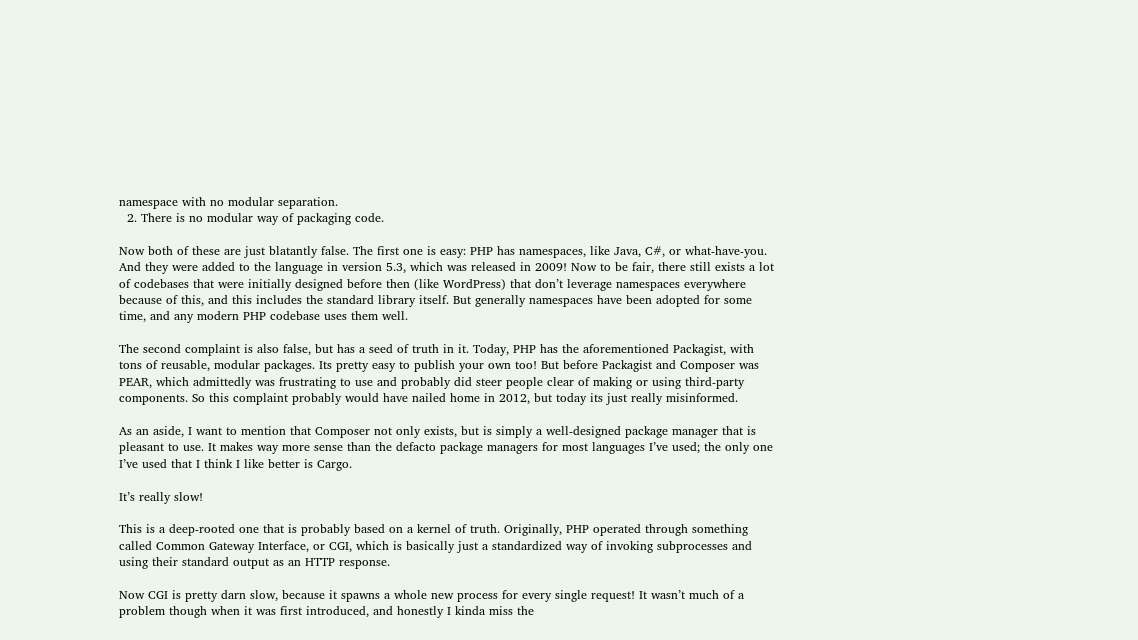namespace with no modular separation.
  2. There is no modular way of packaging code.

Now both of these are just blatantly false. The first one is easy: PHP has namespaces, like Java, C#, or what-have-you. And they were added to the language in version 5.3, which was released in 2009! Now to be fair, there still exists a lot of codebases that were initially designed before then (like WordPress) that don’t leverage namespaces everywhere because of this, and this includes the standard library itself. But generally namespaces have been adopted for some time, and any modern PHP codebase uses them well.

The second complaint is also false, but has a seed of truth in it. Today, PHP has the aforementioned Packagist, with tons of reusable, modular packages. Its pretty easy to publish your own too! But before Packagist and Composer was PEAR, which admittedly was frustrating to use and probably did steer people clear of making or using third-party components. So this complaint probably would have nailed home in 2012, but today its just really misinformed.

As an aside, I want to mention that Composer not only exists, but is simply a well-designed package manager that is pleasant to use. It makes way more sense than the defacto package managers for most languages I’ve used; the only one I’ve used that I think I like better is Cargo.

It’s really slow!

This is a deep-rooted one that is probably based on a kernel of truth. Originally, PHP operated through something called Common Gateway Interface, or CGI, which is basically just a standardized way of invoking subprocesses and using their standard output as an HTTP response.

Now CGI is pretty darn slow, because it spawns a whole new process for every single request! It wasn’t much of a problem though when it was first introduced, and honestly I kinda miss the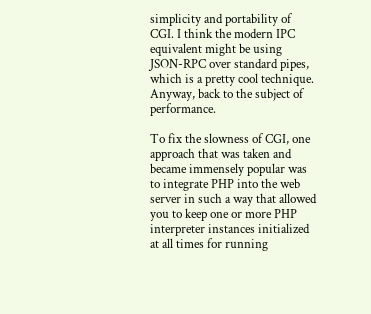simplicity and portability of CGI. I think the modern IPC equivalent might be using JSON-RPC over standard pipes, which is a pretty cool technique. Anyway, back to the subject of performance.

To fix the slowness of CGI, one approach that was taken and became immensely popular was to integrate PHP into the web server in such a way that allowed you to keep one or more PHP interpreter instances initialized at all times for running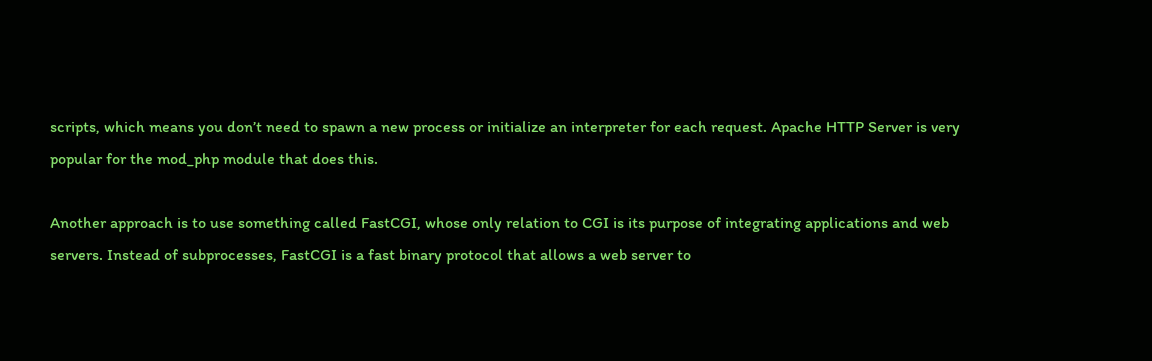scripts, which means you don’t need to spawn a new process or initialize an interpreter for each request. Apache HTTP Server is very popular for the mod_php module that does this.

Another approach is to use something called FastCGI, whose only relation to CGI is its purpose of integrating applications and web servers. Instead of subprocesses, FastCGI is a fast binary protocol that allows a web server to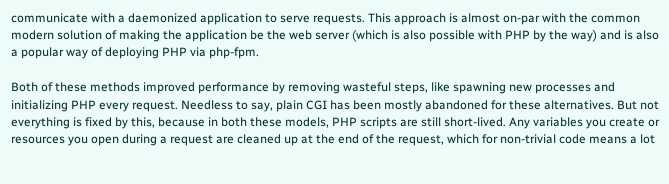communicate with a daemonized application to serve requests. This approach is almost on-par with the common modern solution of making the application be the web server (which is also possible with PHP by the way) and is also a popular way of deploying PHP via php-fpm.

Both of these methods improved performance by removing wasteful steps, like spawning new processes and initializing PHP every request. Needless to say, plain CGI has been mostly abandoned for these alternatives. But not everything is fixed by this, because in both these models, PHP scripts are still short-lived. Any variables you create or resources you open during a request are cleaned up at the end of the request, which for non-trivial code means a lot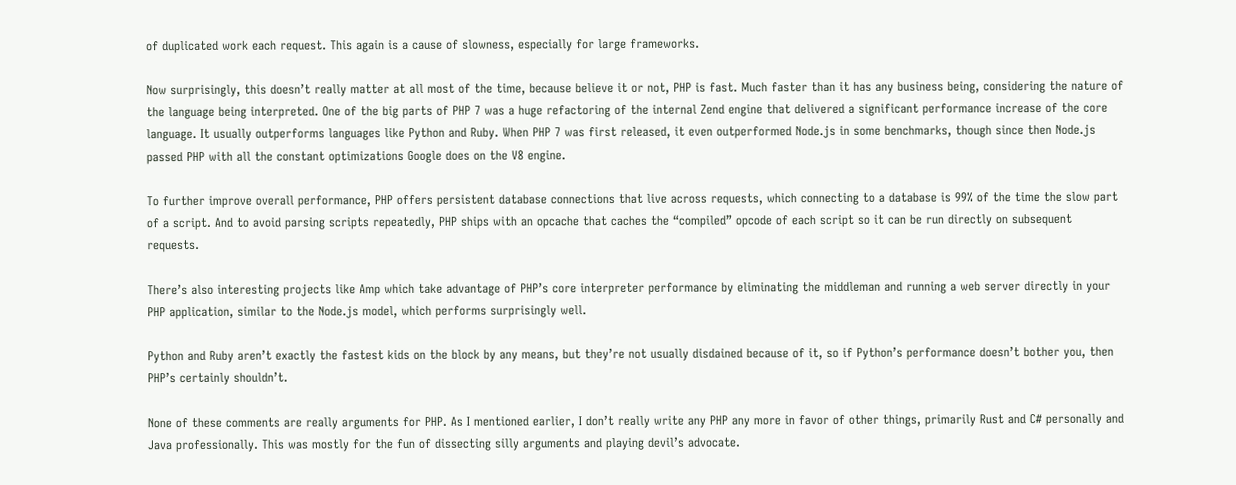of duplicated work each request. This again is a cause of slowness, especially for large frameworks.

Now surprisingly, this doesn’t really matter at all most of the time, because believe it or not, PHP is fast. Much faster than it has any business being, considering the nature of the language being interpreted. One of the big parts of PHP 7 was a huge refactoring of the internal Zend engine that delivered a significant performance increase of the core language. It usually outperforms languages like Python and Ruby. When PHP 7 was first released, it even outperformed Node.js in some benchmarks, though since then Node.js passed PHP with all the constant optimizations Google does on the V8 engine.

To further improve overall performance, PHP offers persistent database connections that live across requests, which connecting to a database is 99% of the time the slow part of a script. And to avoid parsing scripts repeatedly, PHP ships with an opcache that caches the “compiled” opcode of each script so it can be run directly on subsequent requests.

There’s also interesting projects like Amp which take advantage of PHP’s core interpreter performance by eliminating the middleman and running a web server directly in your PHP application, similar to the Node.js model, which performs surprisingly well.

Python and Ruby aren’t exactly the fastest kids on the block by any means, but they’re not usually disdained because of it, so if Python’s performance doesn’t bother you, then PHP’s certainly shouldn’t.

None of these comments are really arguments for PHP. As I mentioned earlier, I don’t really write any PHP any more in favor of other things, primarily Rust and C# personally and Java professionally. This was mostly for the fun of dissecting silly arguments and playing devil’s advocate.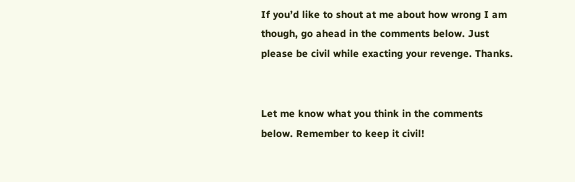If you’d like to shout at me about how wrong I am though, go ahead in the comments below. Just please be civil while exacting your revenge. Thanks.


Let me know what you think in the comments below. Remember to keep it civil!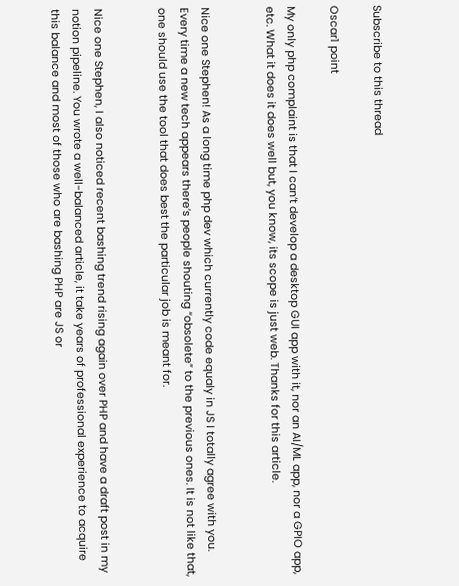Subscribe to this thread

Oscar1 point

My only php complaint is that I can’t develop a desktop GUI app with it, nor an AI/ML app, nor a GPIO app, etc. What it does it does well but, you know, its scope is just web. Thanks for this article.


Nice one Stephen! As a long time php dev which currently code equaly in JS I totally agree with you. Every time a new tech appears there’s people shouting “obsolete” to the previous ones. It is not like that, one should use the tool that does best the particular job is meant for.


Nice one Stephen, I also noticed recent bashing trend rising again over PHP and have a draft post in my notion pipeline. You wrote a well-balanced article, it take years of professional experience to acquire this balance and most of those who are bashing PHP are JS or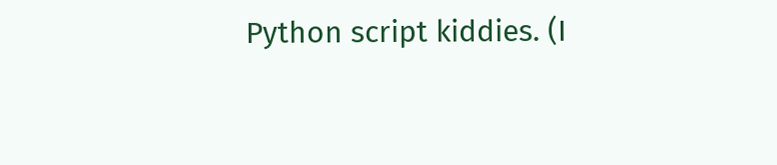Python script kiddies. (I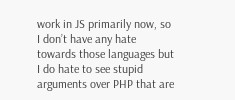work in JS primarily now, so I don’t have any hate towards those languages but I do hate to see stupid arguments over PHP that are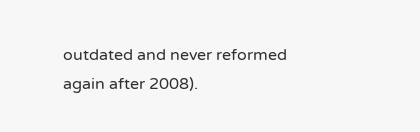outdated and never reformed again after 2008).